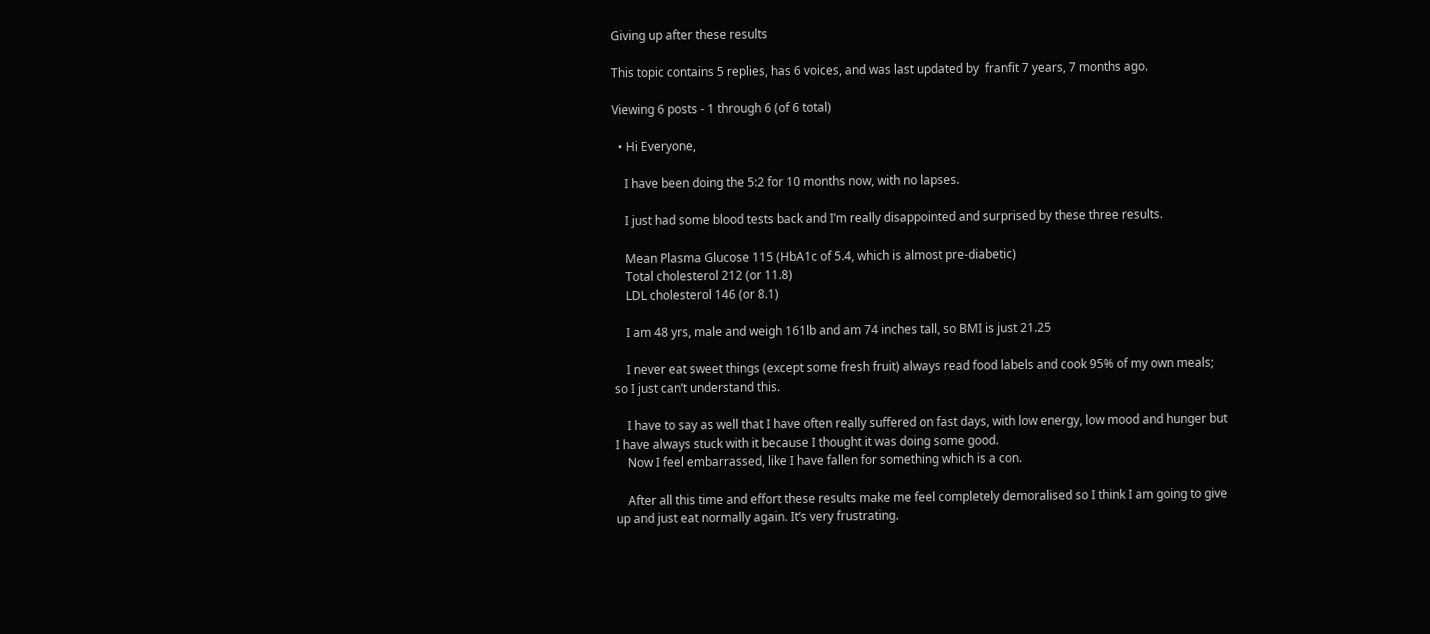Giving up after these results

This topic contains 5 replies, has 6 voices, and was last updated by  franfit 7 years, 7 months ago.

Viewing 6 posts - 1 through 6 (of 6 total)

  • Hi Everyone,

    I have been doing the 5:2 for 10 months now, with no lapses.

    I just had some blood tests back and I’m really disappointed and surprised by these three results.

    Mean Plasma Glucose 115 (HbA1c of 5.4, which is almost pre-diabetic)
    Total cholesterol 212 (or 11.8)
    LDL cholesterol 146 (or 8.1)

    I am 48 yrs, male and weigh 161lb and am 74 inches tall, so BMI is just 21.25

    I never eat sweet things (except some fresh fruit) always read food labels and cook 95% of my own meals; so I just can’t understand this.

    I have to say as well that I have often really suffered on fast days, with low energy, low mood and hunger but I have always stuck with it because I thought it was doing some good.
    Now I feel embarrassed, like I have fallen for something which is a con.

    After all this time and effort these results make me feel completely demoralised so I think I am going to give up and just eat normally again. It’s very frustrating.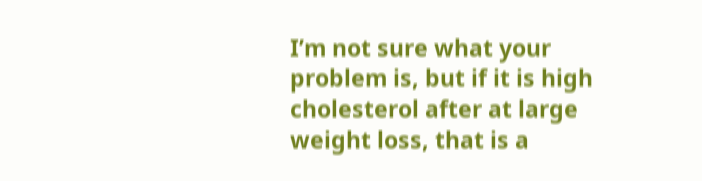I’m not sure what your problem is, but if it is high cholesterol after at large weight loss, that is a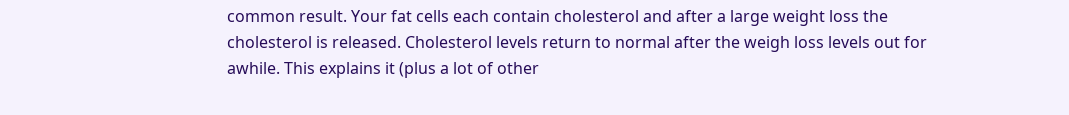common result. Your fat cells each contain cholesterol and after a large weight loss the cholesterol is released. Cholesterol levels return to normal after the weigh loss levels out for awhile. This explains it (plus a lot of other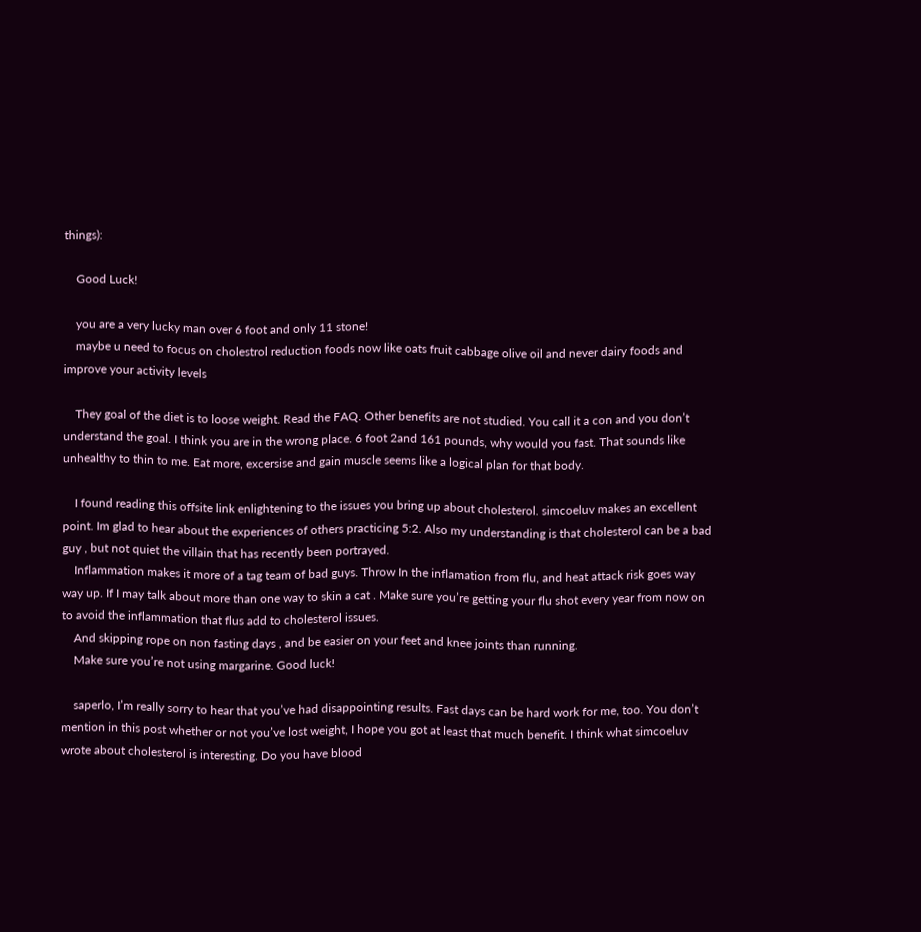things):

    Good Luck!

    you are a very lucky man over 6 foot and only 11 stone!
    maybe u need to focus on cholestrol reduction foods now like oats fruit cabbage olive oil and never dairy foods and improve your activity levels

    They goal of the diet is to loose weight. Read the FAQ. Other benefits are not studied. You call it a con and you don’t understand the goal. I think you are in the wrong place. 6 foot 2and 161 pounds, why would you fast. That sounds like unhealthy to thin to me. Eat more, excersise and gain muscle seems like a logical plan for that body.

    I found reading this offsite link enlightening to the issues you bring up about cholesterol. simcoeluv makes an excellent point. Im glad to hear about the experiences of others practicing 5:2. Also my understanding is that cholesterol can be a bad guy , but not quiet the villain that has recently been portrayed.
    Inflammation makes it more of a tag team of bad guys. Throw In the inflamation from flu, and heat attack risk goes way way up. If I may talk about more than one way to skin a cat . Make sure you’re getting your flu shot every year from now on to avoid the inflammation that flus add to cholesterol issues.
    And skipping rope on non fasting days , and be easier on your feet and knee joints than running.
    Make sure you’re not using margarine. Good luck!

    saperlo, I’m really sorry to hear that you’ve had disappointing results. Fast days can be hard work for me, too. You don’t mention in this post whether or not you’ve lost weight, I hope you got at least that much benefit. I think what simcoeluv wrote about cholesterol is interesting. Do you have blood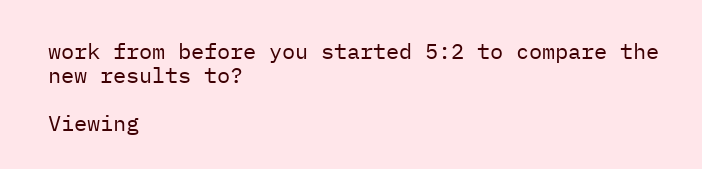work from before you started 5:2 to compare the new results to?

Viewing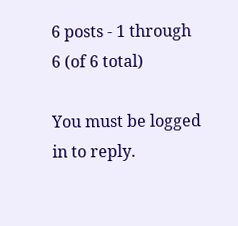6 posts - 1 through 6 (of 6 total)

You must be logged in to reply.